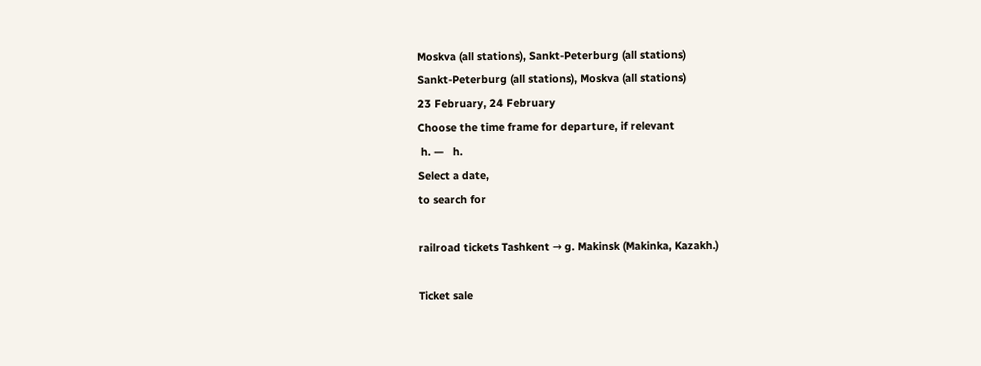Moskva (all stations), Sankt-Peterburg (all stations)
Sankt-Peterburg (all stations), Moskva (all stations)
23 February, 24 February
Choose the time frame for departure, if relevant
 h. —   h.
Select a date,
to search for

railroad tickets Tashkent → g. Makinsk (Makinka, Kazakh.)

Ticket sale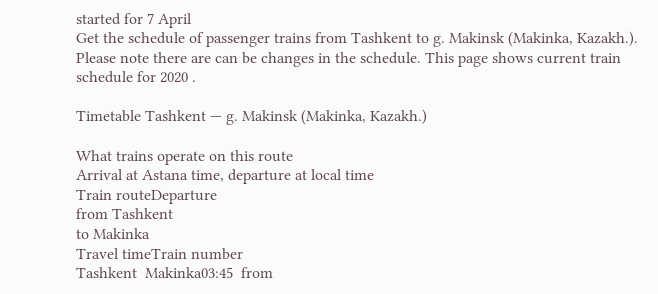started for 7 April
Get the schedule of passenger trains from Tashkent to g. Makinsk (Makinka, Kazakh.). Please note there are can be changes in the schedule. This page shows current train schedule for 2020 .

Timetable Tashkent — g. Makinsk (Makinka, Kazakh.)

What trains operate on this route
Arrival at Astana time, departure at local time
Train routeDeparture
from Tashkent
to Makinka
Travel timeTrain number
Tashkent  Makinka03:45  from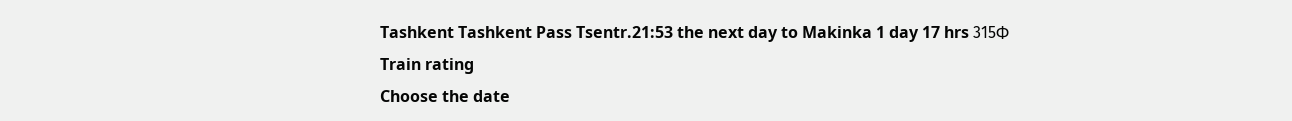Tashkent Tashkent Pass Tsentr.21:53 the next day to Makinka 1 day 17 hrs 315Ф
Train rating
Choose the date